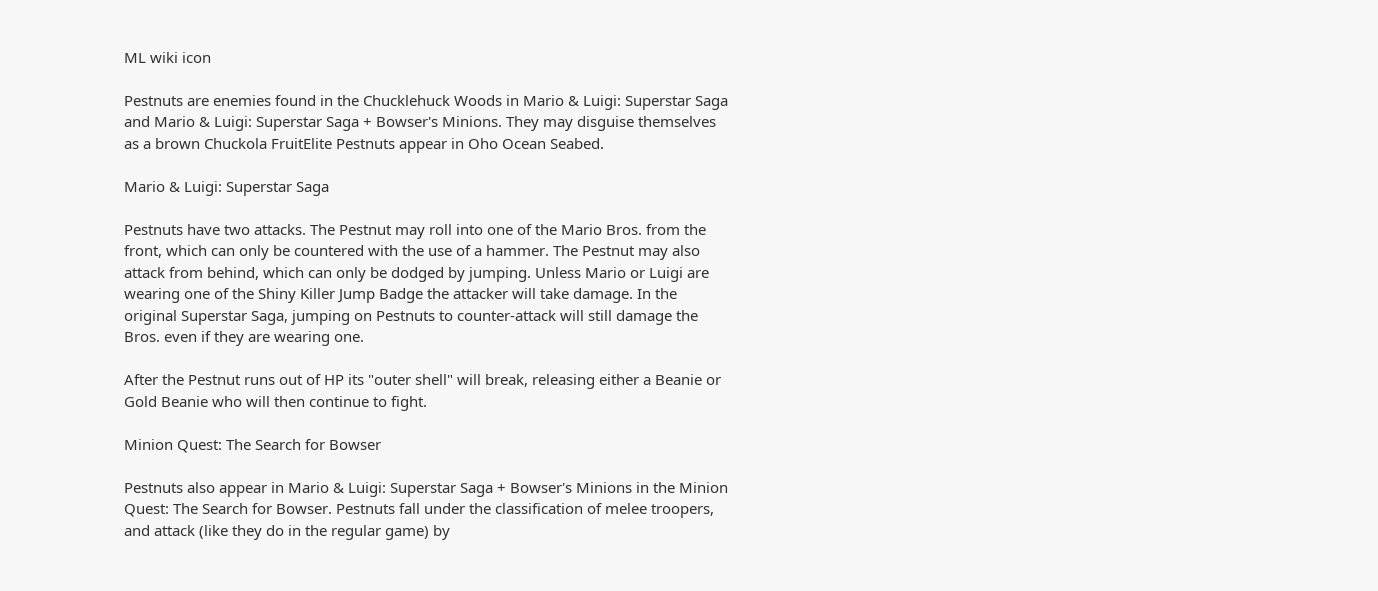ML wiki icon

Pestnuts are enemies found in the Chucklehuck Woods in Mario & Luigi: Superstar Saga and Mario & Luigi: Superstar Saga + Bowser's Minions. They may disguise themselves as a brown Chuckola FruitElite Pestnuts appear in Oho Ocean Seabed.

Mario & Luigi: Superstar Saga

Pestnuts have two attacks. The Pestnut may roll into one of the Mario Bros. from the front, which can only be countered with the use of a hammer. The Pestnut may also attack from behind, which can only be dodged by jumping. Unless Mario or Luigi are wearing one of the Shiny Killer Jump Badge the attacker will take damage. In the original Superstar Saga, jumping on Pestnuts to counter-attack will still damage the Bros. even if they are wearing one.

After the Pestnut runs out of HP its "outer shell" will break, releasing either a Beanie or Gold Beanie who will then continue to fight.

Minion Quest: The Search for Bowser

Pestnuts also appear in Mario & Luigi: Superstar Saga + Bowser's Minions in the Minion Quest: The Search for Bowser. Pestnuts fall under the classification of melee troopers, and attack (like they do in the regular game) by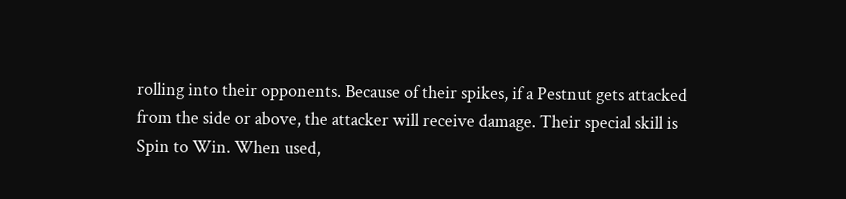rolling into their opponents. Because of their spikes, if a Pestnut gets attacked from the side or above, the attacker will receive damage. Their special skill is Spin to Win. When used,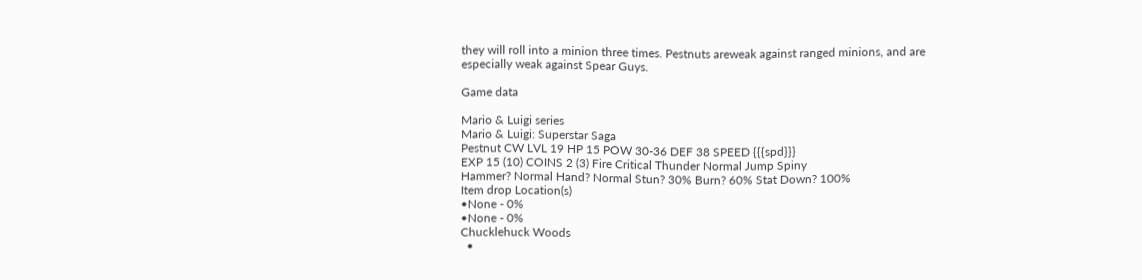they will roll into a minion three times. Pestnuts areweak against ranged minions, and are especially weak against Spear Guys.

Game data

Mario & Luigi series
Mario & Luigi: Superstar Saga
Pestnut CW LVL 19 HP 15 POW 30-36 DEF 38 SPEED {{{spd}}}
EXP 15 (10) COINS 2 (3) Fire Critical Thunder Normal Jump Spiny
Hammer? Normal Hand? Normal Stun? 30% Burn? 60% Stat Down? 100%
Item drop Location(s)
•None - 0%
•None - 0%
Chucklehuck Woods
  •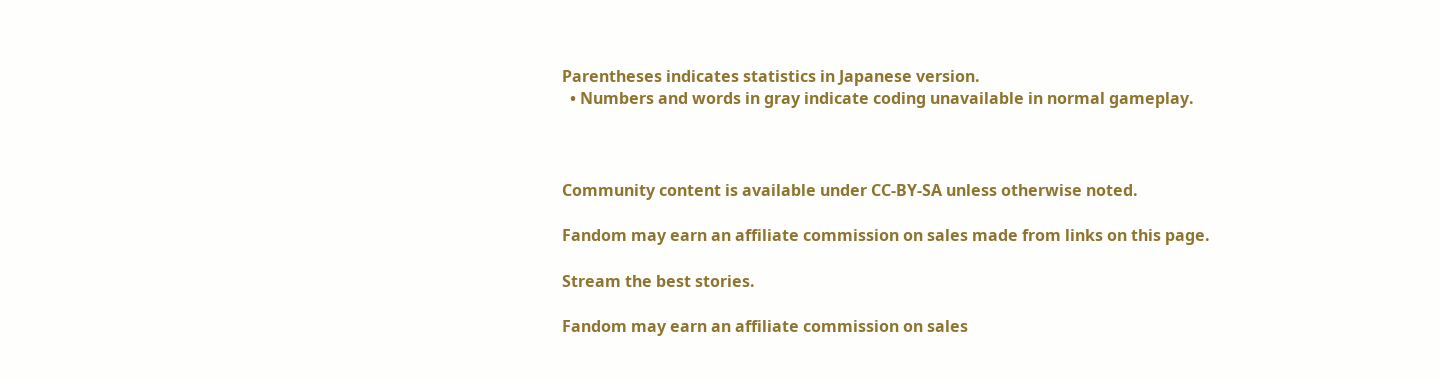Parentheses indicates statistics in Japanese version.
  • Numbers and words in gray indicate coding unavailable in normal gameplay.



Community content is available under CC-BY-SA unless otherwise noted.

Fandom may earn an affiliate commission on sales made from links on this page.

Stream the best stories.

Fandom may earn an affiliate commission on sales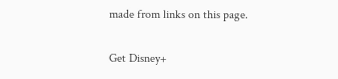made from links on this page.

Get Disney+